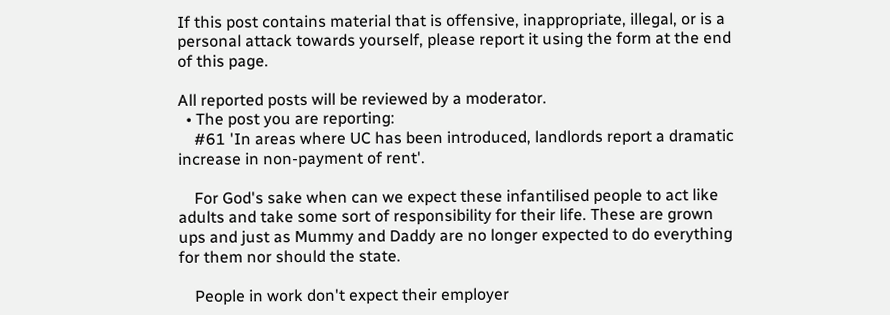If this post contains material that is offensive, inappropriate, illegal, or is a personal attack towards yourself, please report it using the form at the end of this page.

All reported posts will be reviewed by a moderator.
  • The post you are reporting:
    #61 'In areas where UC has been introduced, landlords report a dramatic increase in non-payment of rent'.

    For God's sake when can we expect these infantilised people to act like adults and take some sort of responsibility for their life. These are grown ups and just as Mummy and Daddy are no longer expected to do everything for them nor should the state.

    People in work don't expect their employer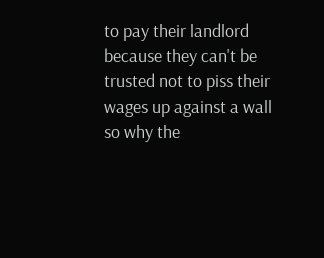to pay their landlord because they can't be trusted not to piss their wages up against a wall so why the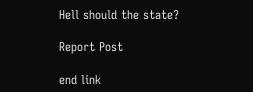Hell should the state?

Report Post

end link